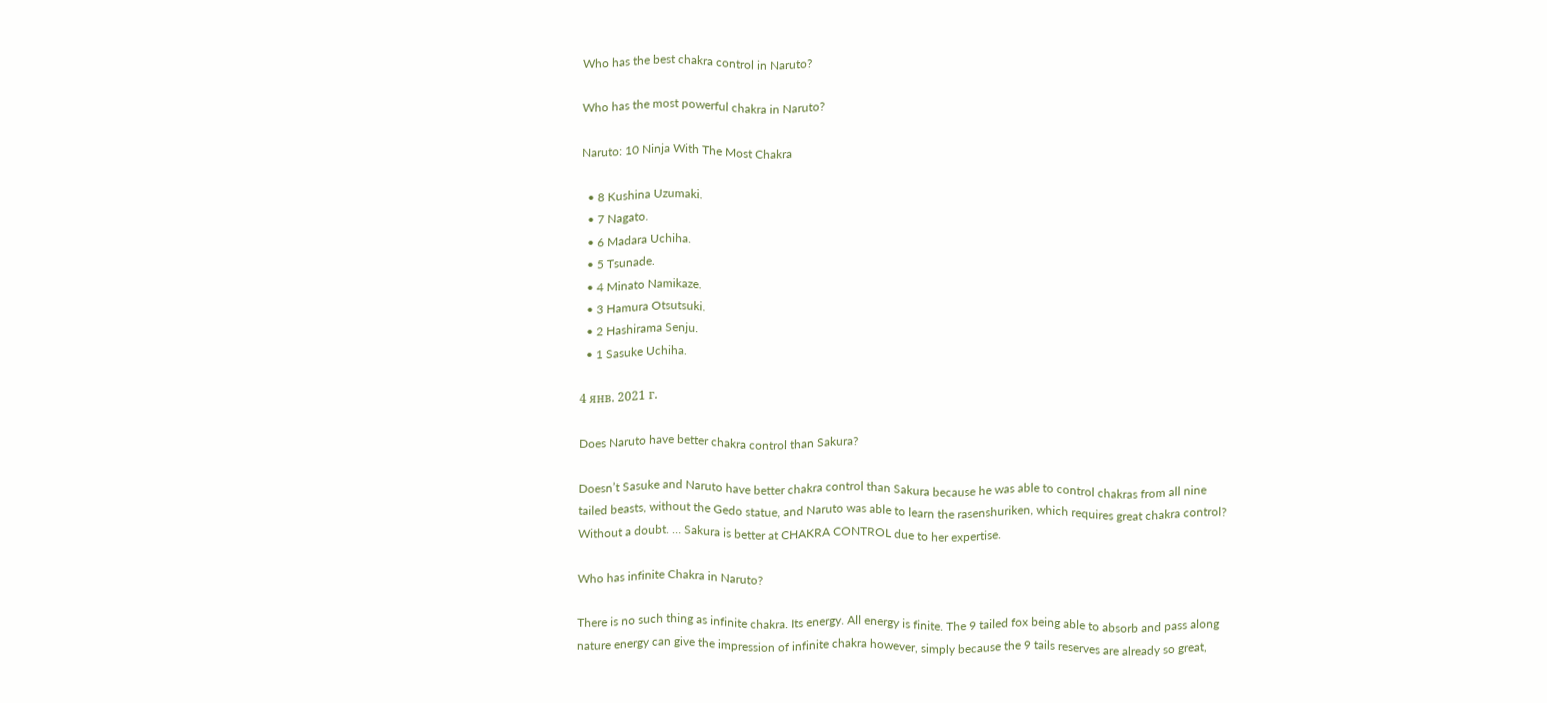Who has the best chakra control in Naruto?

Who has the most powerful chakra in Naruto?

Naruto: 10 Ninja With The Most Chakra

  • 8 Kushina Uzumaki.
  • 7 Nagato.
  • 6 Madara Uchiha.
  • 5 Tsunade.
  • 4 Minato Namikaze.
  • 3 Hamura Otsutsuki.
  • 2 Hashirama Senju.
  • 1 Sasuke Uchiha.

4 янв. 2021 г.

Does Naruto have better chakra control than Sakura?

Doesn’t Sasuke and Naruto have better chakra control than Sakura because he was able to control chakras from all nine tailed beasts, without the Gedo statue, and Naruto was able to learn the rasenshuriken, which requires great chakra control? Without a doubt. … Sakura is better at CHAKRA CONTROL due to her expertise.

Who has infinite Chakra in Naruto?

There is no such thing as infinite chakra. Its energy. All energy is finite. The 9 tailed fox being able to absorb and pass along nature energy can give the impression of infinite chakra however, simply because the 9 tails reserves are already so great,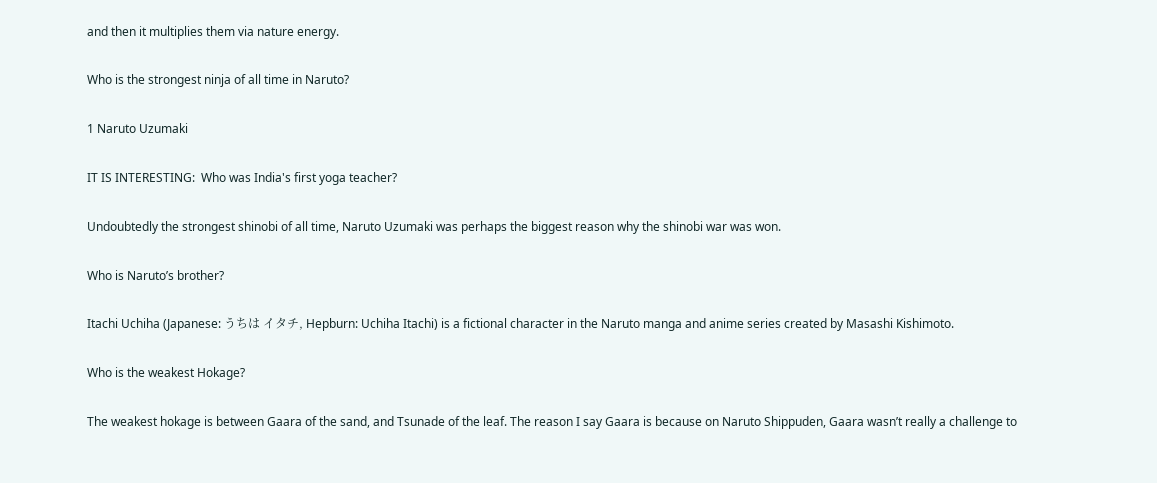and then it multiplies them via nature energy.

Who is the strongest ninja of all time in Naruto?

1 Naruto Uzumaki

IT IS INTERESTING:  Who was India's first yoga teacher?

Undoubtedly the strongest shinobi of all time, Naruto Uzumaki was perhaps the biggest reason why the shinobi war was won.

Who is Naruto’s brother?

Itachi Uchiha (Japanese: うちは イタチ, Hepburn: Uchiha Itachi) is a fictional character in the Naruto manga and anime series created by Masashi Kishimoto.

Who is the weakest Hokage?

The weakest hokage is between Gaara of the sand, and Tsunade of the leaf. The reason I say Gaara is because on Naruto Shippuden, Gaara wasn’t really a challenge to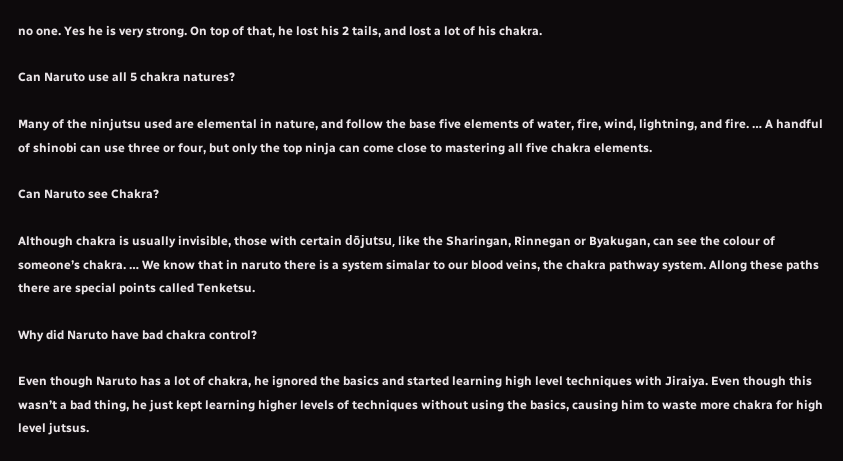no one. Yes he is very strong. On top of that, he lost his 2 tails, and lost a lot of his chakra.

Can Naruto use all 5 chakra natures?

Many of the ninjutsu used are elemental in nature, and follow the base five elements of water, fire, wind, lightning, and fire. … A handful of shinobi can use three or four, but only the top ninja can come close to mastering all five chakra elements.

Can Naruto see Chakra?

Although chakra is usually invisible, those with certain dōjutsu, like the Sharingan, Rinnegan or Byakugan, can see the colour of someone’s chakra. … We know that in naruto there is a system simalar to our blood veins, the chakra pathway system. Allong these paths there are special points called Tenketsu.

Why did Naruto have bad chakra control?

Even though Naruto has a lot of chakra, he ignored the basics and started learning high level techniques with Jiraiya. Even though this wasn’t a bad thing, he just kept learning higher levels of techniques without using the basics, causing him to waste more chakra for high level jutsus.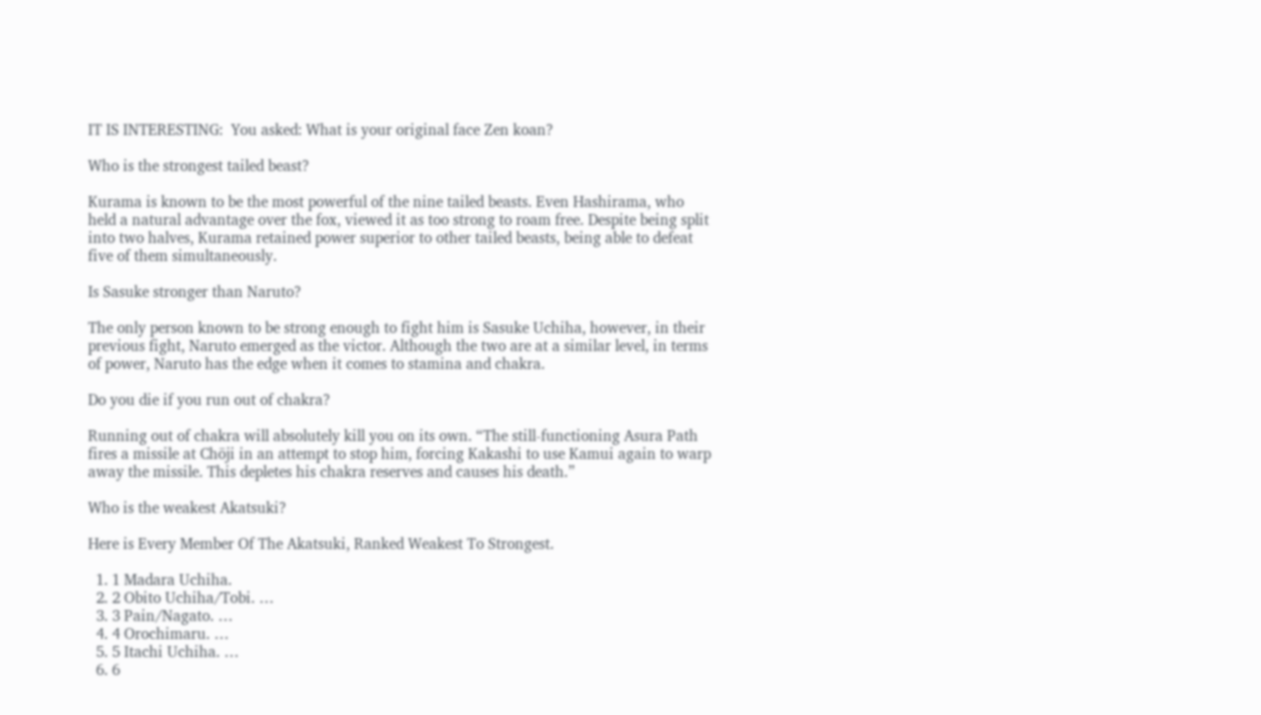IT IS INTERESTING:  You asked: What is your original face Zen koan?

Who is the strongest tailed beast?

Kurama is known to be the most powerful of the nine tailed beasts. Even Hashirama, who held a natural advantage over the fox, viewed it as too strong to roam free. Despite being split into two halves, Kurama retained power superior to other tailed beasts, being able to defeat five of them simultaneously.

Is Sasuke stronger than Naruto?

The only person known to be strong enough to fight him is Sasuke Uchiha, however, in their previous fight, Naruto emerged as the victor. Although the two are at a similar level, in terms of power, Naruto has the edge when it comes to stamina and chakra.

Do you die if you run out of chakra?

Running out of chakra will absolutely kill you on its own. “The still-functioning Asura Path fires a missile at Chōji in an attempt to stop him, forcing Kakashi to use Kamui again to warp away the missile. This depletes his chakra reserves and causes his death.”

Who is the weakest Akatsuki?

Here is Every Member Of The Akatsuki, Ranked Weakest To Strongest.

  1. 1 Madara Uchiha.
  2. 2 Obito Uchiha/Tobi. …
  3. 3 Pain/Nagato. …
  4. 4 Orochimaru. …
  5. 5 Itachi Uchiha. …
  6. 6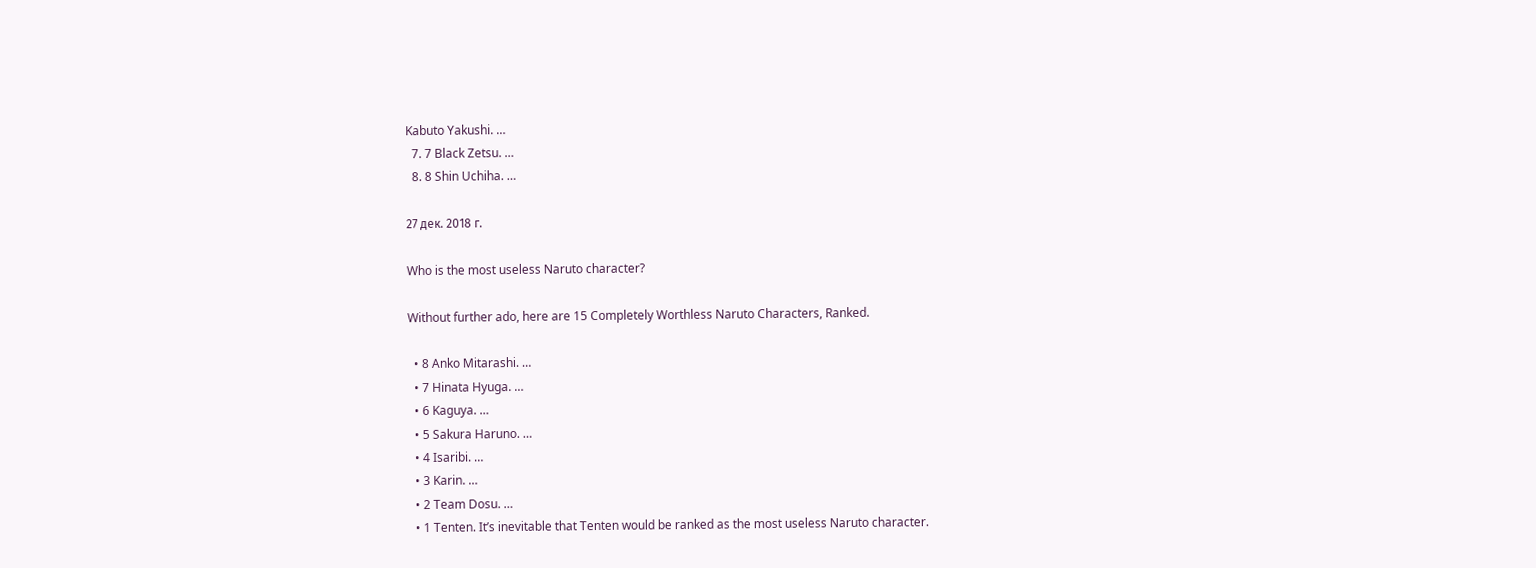Kabuto Yakushi. …
  7. 7 Black Zetsu. …
  8. 8 Shin Uchiha. …

27 дек. 2018 г.

Who is the most useless Naruto character?

Without further ado, here are 15 Completely Worthless Naruto Characters, Ranked.

  • 8 Anko Mitarashi. …
  • 7 Hinata Hyuga. …
  • 6 Kaguya. …
  • 5 Sakura Haruno. …
  • 4 Isaribi. …
  • 3 Karin. …
  • 2 Team Dosu. …
  • 1 Tenten. It’s inevitable that Tenten would be ranked as the most useless Naruto character.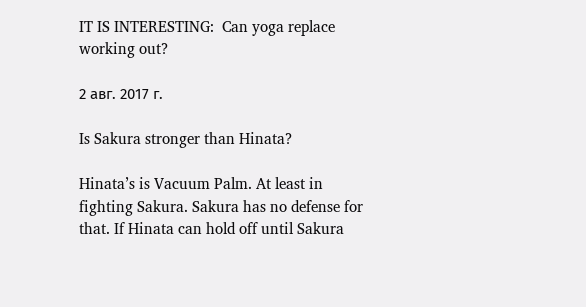IT IS INTERESTING:  Can yoga replace working out?

2 авг. 2017 г.

Is Sakura stronger than Hinata?

Hinata’s is Vacuum Palm. At least in fighting Sakura. Sakura has no defense for that. If Hinata can hold off until Sakura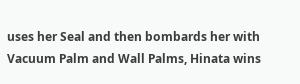uses her Seal and then bombards her with Vacuum Palm and Wall Palms, Hinata wins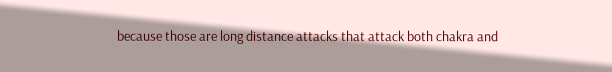because those are long distance attacks that attack both chakra and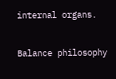internal organs.

Balance philosophy